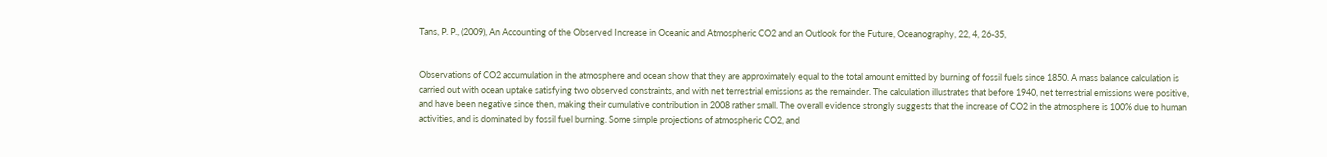Tans, P. P., (2009), An Accounting of the Observed Increase in Oceanic and Atmospheric CO2 and an Outlook for the Future, Oceanography, 22, 4, 26-35,


Observations of CO2 accumulation in the atmosphere and ocean show that they are approximately equal to the total amount emitted by burning of fossil fuels since 1850. A mass balance calculation is carried out with ocean uptake satisfying two observed constraints, and with net terrestrial emissions as the remainder. The calculation illustrates that before 1940, net terrestrial emissions were positive, and have been negative since then, making their cumulative contribution in 2008 rather small. The overall evidence strongly suggests that the increase of CO2 in the atmosphere is 100% due to human activities, and is dominated by fossil fuel burning. Some simple projections of atmospheric CO2, and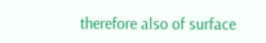therefore also of surface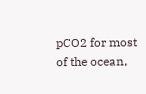pCO2 for most of the ocean,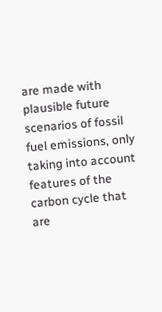are made with plausible future scenarios of fossil fuel emissions, only taking into account features of the carbon cycle that are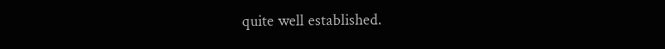quite well established.